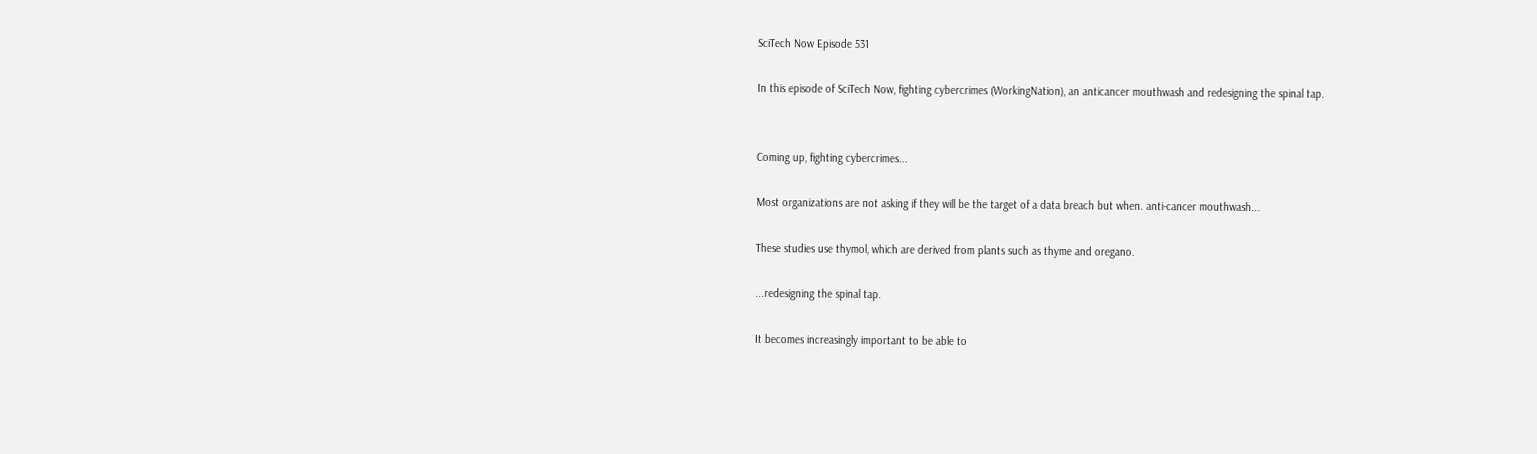SciTech Now Episode 531

In this episode of SciTech Now, fighting cybercrimes (WorkingNation), an anticancer mouthwash and redesigning the spinal tap.


Coming up, fighting cybercrimes...

Most organizations are not asking if they will be the target of a data breach but when. anti-cancer mouthwash...

These studies use thymol, which are derived from plants such as thyme and oregano.

...redesigning the spinal tap.

It becomes increasingly important to be able to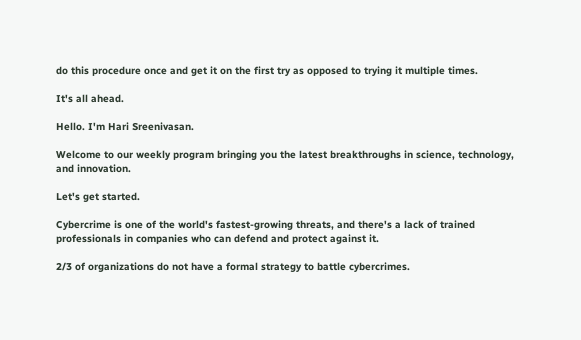do this procedure once and get it on the first try as opposed to trying it multiple times.

It's all ahead.

Hello. I'm Hari Sreenivasan.

Welcome to our weekly program bringing you the latest breakthroughs in science, technology, and innovation.

Let's get started.

Cybercrime is one of the world's fastest-growing threats, and there's a lack of trained professionals in companies who can defend and protect against it.

2/3 of organizations do not have a formal strategy to battle cybercrimes.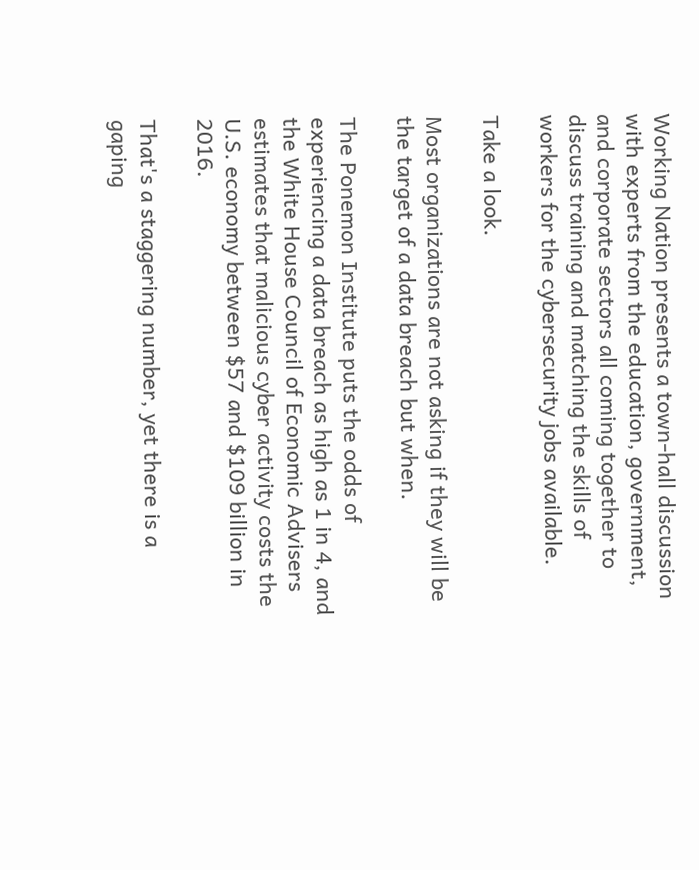Working Nation presents a town-hall discussion with experts from the education, government, and corporate sectors all coming together to discuss training and matching the skills of workers for the cybersecurity jobs available.

Take a look.

Most organizations are not asking if they will be the target of a data breach but when.

The Ponemon Institute puts the odds of experiencing a data breach as high as 1 in 4, and the White House Council of Economic Advisers estimates that malicious cyber activity costs the U.S. economy between $57 and $109 billion in 2016.

That's a staggering number, yet there is a gaping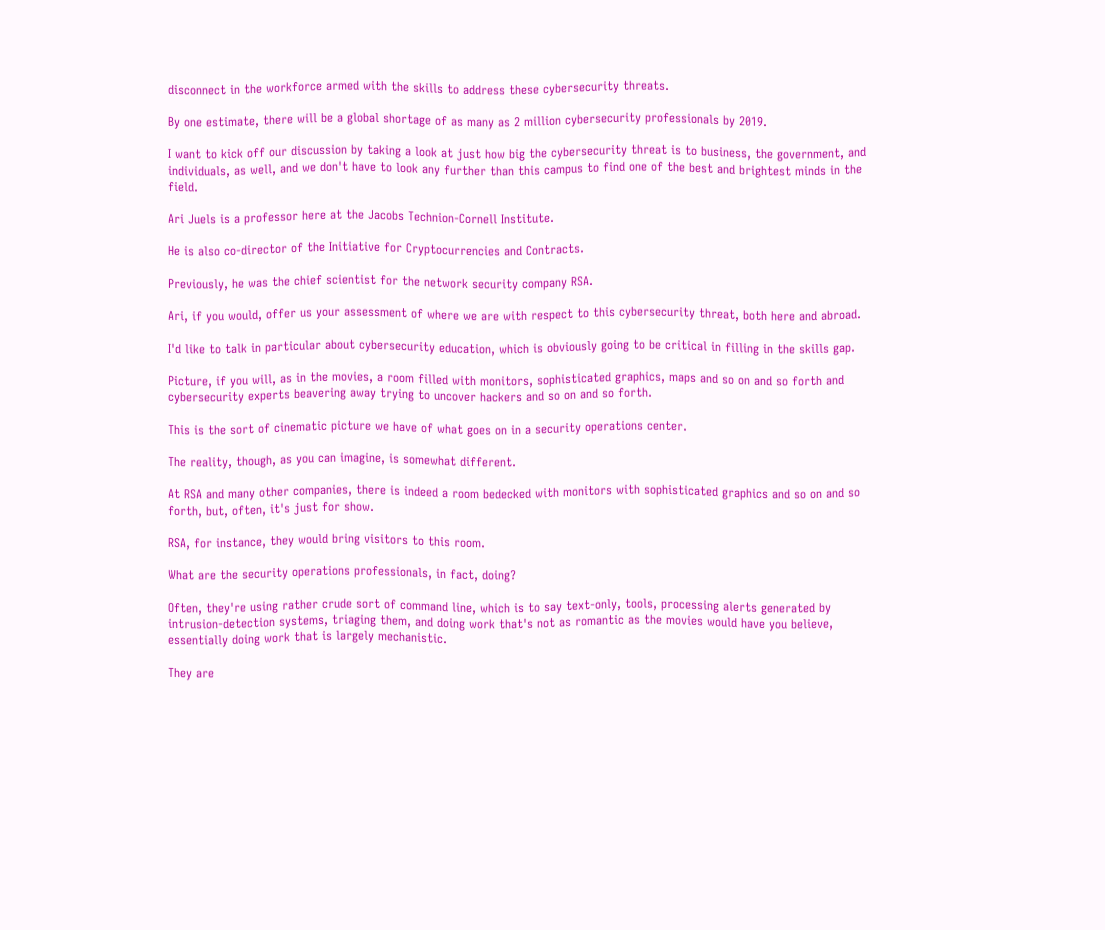disconnect in the workforce armed with the skills to address these cybersecurity threats.

By one estimate, there will be a global shortage of as many as 2 million cybersecurity professionals by 2019.

I want to kick off our discussion by taking a look at just how big the cybersecurity threat is to business, the government, and individuals, as well, and we don't have to look any further than this campus to find one of the best and brightest minds in the field.

Ari Juels is a professor here at the Jacobs Technion-Cornell Institute.

He is also co-director of the Initiative for Cryptocurrencies and Contracts.

Previously, he was the chief scientist for the network security company RSA.

Ari, if you would, offer us your assessment of where we are with respect to this cybersecurity threat, both here and abroad.

I'd like to talk in particular about cybersecurity education, which is obviously going to be critical in filling in the skills gap.

Picture, if you will, as in the movies, a room filled with monitors, sophisticated graphics, maps and so on and so forth and cybersecurity experts beavering away trying to uncover hackers and so on and so forth.

This is the sort of cinematic picture we have of what goes on in a security operations center.

The reality, though, as you can imagine, is somewhat different.

At RSA and many other companies, there is indeed a room bedecked with monitors with sophisticated graphics and so on and so forth, but, often, it's just for show.

RSA, for instance, they would bring visitors to this room.

What are the security operations professionals, in fact, doing?

Often, they're using rather crude sort of command line, which is to say text-only, tools, processing alerts generated by intrusion-detection systems, triaging them, and doing work that's not as romantic as the movies would have you believe, essentially doing work that is largely mechanistic.

They are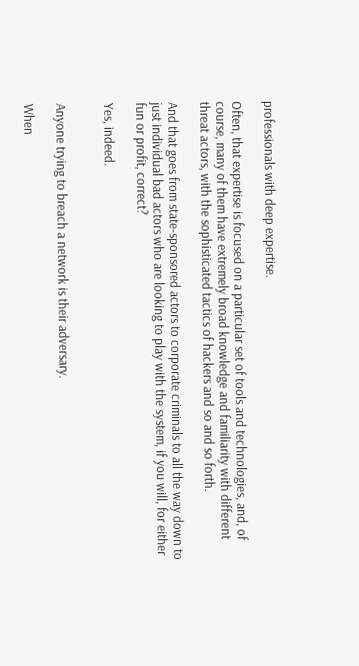professionals with deep expertise.

Often, that expertise is focused on a particular set of tools and technologies, and, of course, many of them have extremely broad knowledge and familiarity with different threat actors, with the sophisticated tactics of hackers and so and so forth.

And that goes from state-sponsored actors to corporate criminals to all the way down to just individual bad actors who are looking to play with the system, if you will, for either fun or profit, correct?

Yes, indeed.


Anyone trying to breach a network is their adversary.

When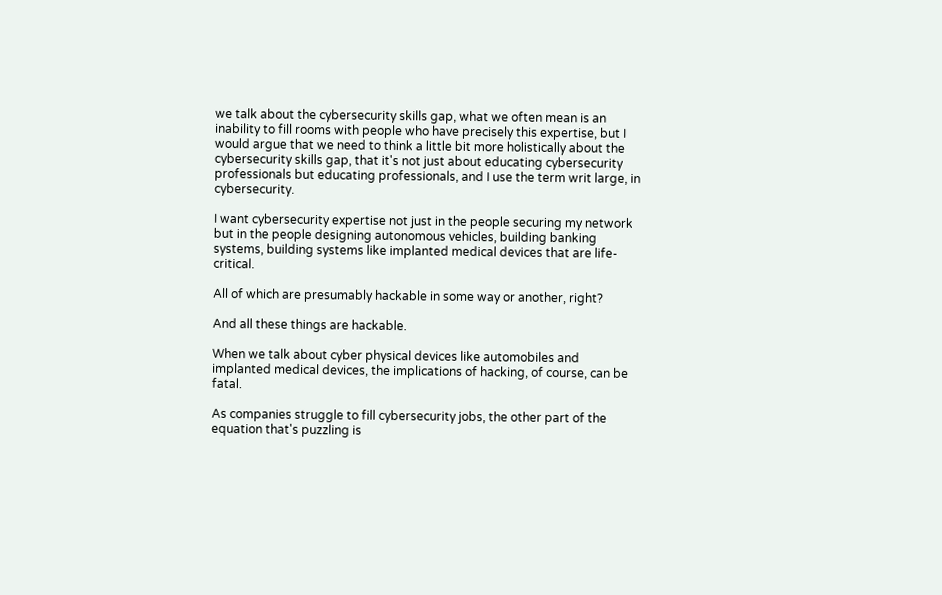we talk about the cybersecurity skills gap, what we often mean is an inability to fill rooms with people who have precisely this expertise, but I would argue that we need to think a little bit more holistically about the cybersecurity skills gap, that it's not just about educating cybersecurity professionals but educating professionals, and I use the term writ large, in cybersecurity.

I want cybersecurity expertise not just in the people securing my network but in the people designing autonomous vehicles, building banking systems, building systems like implanted medical devices that are life-critical.

All of which are presumably hackable in some way or another, right?

And all these things are hackable.

When we talk about cyber physical devices like automobiles and implanted medical devices, the implications of hacking, of course, can be fatal.

As companies struggle to fill cybersecurity jobs, the other part of the equation that's puzzling is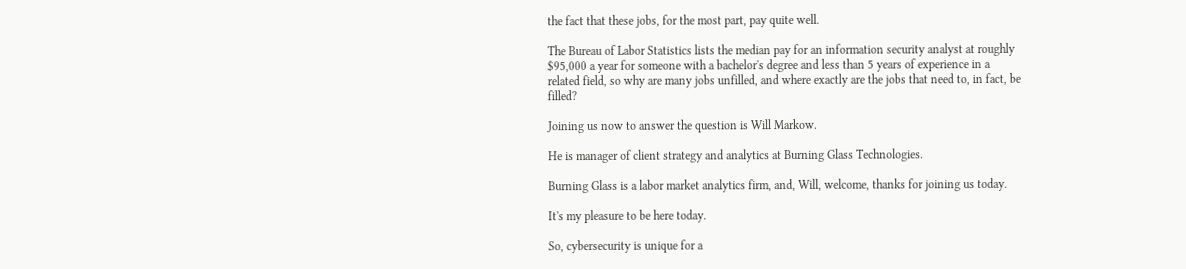the fact that these jobs, for the most part, pay quite well.

The Bureau of Labor Statistics lists the median pay for an information security analyst at roughly $95,000 a year for someone with a bachelor's degree and less than 5 years of experience in a related field, so why are many jobs unfilled, and where exactly are the jobs that need to, in fact, be filled?

Joining us now to answer the question is Will Markow.

He is manager of client strategy and analytics at Burning Glass Technologies.

Burning Glass is a labor market analytics firm, and, Will, welcome, thanks for joining us today.

It's my pleasure to be here today.

So, cybersecurity is unique for a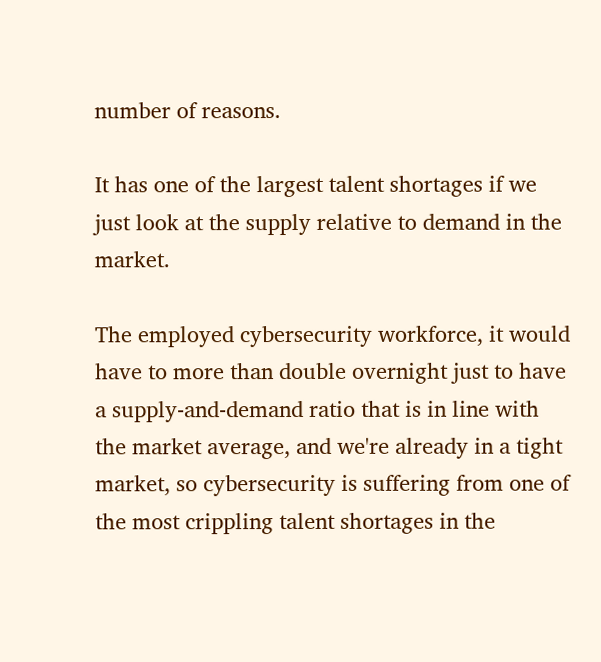number of reasons.

It has one of the largest talent shortages if we just look at the supply relative to demand in the market.

The employed cybersecurity workforce, it would have to more than double overnight just to have a supply-and-demand ratio that is in line with the market average, and we're already in a tight market, so cybersecurity is suffering from one of the most crippling talent shortages in the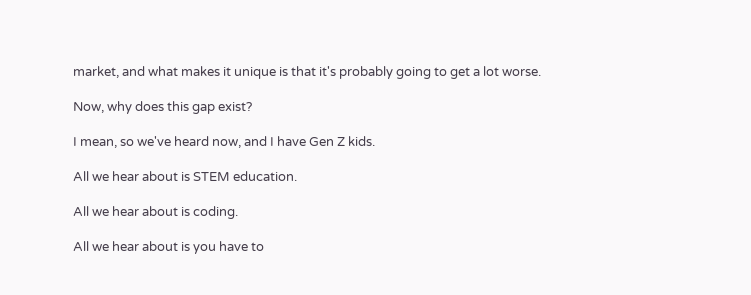market, and what makes it unique is that it's probably going to get a lot worse.

Now, why does this gap exist?

I mean, so we've heard now, and I have Gen Z kids.

All we hear about is STEM education.

All we hear about is coding.

All we hear about is you have to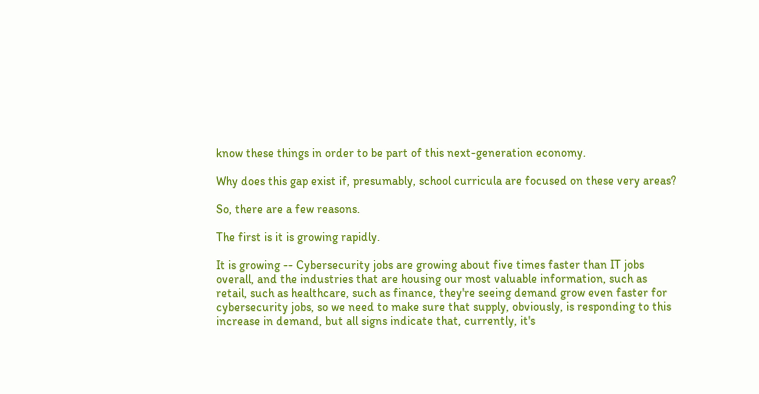know these things in order to be part of this next-generation economy.

Why does this gap exist if, presumably, school curricula are focused on these very areas?

So, there are a few reasons.

The first is it is growing rapidly.

It is growing -- Cybersecurity jobs are growing about five times faster than IT jobs overall, and the industries that are housing our most valuable information, such as retail, such as healthcare, such as finance, they're seeing demand grow even faster for cybersecurity jobs, so we need to make sure that supply, obviously, is responding to this increase in demand, but all signs indicate that, currently, it's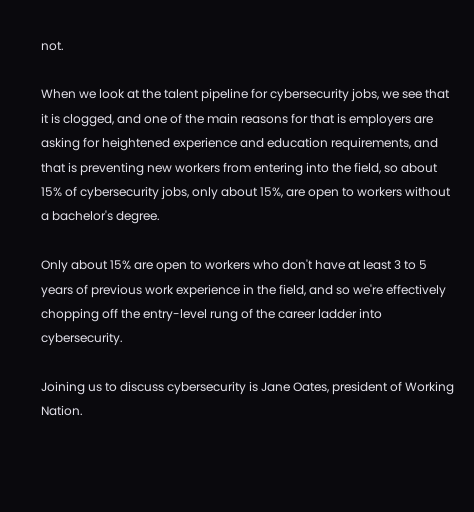not.

When we look at the talent pipeline for cybersecurity jobs, we see that it is clogged, and one of the main reasons for that is employers are asking for heightened experience and education requirements, and that is preventing new workers from entering into the field, so about 15% of cybersecurity jobs, only about 15%, are open to workers without a bachelor's degree.

Only about 15% are open to workers who don't have at least 3 to 5 years of previous work experience in the field, and so we're effectively chopping off the entry-level rung of the career ladder into cybersecurity.

Joining us to discuss cybersecurity is Jane Oates, president of Working Nation.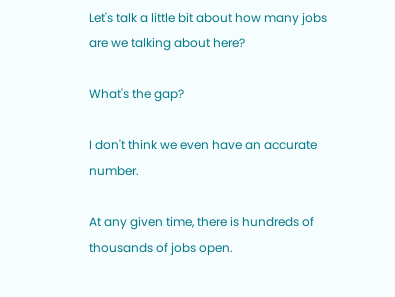Let's talk a little bit about how many jobs are we talking about here?

What's the gap?

I don't think we even have an accurate number.

At any given time, there is hundreds of thousands of jobs open.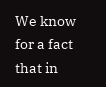We know for a fact that in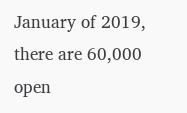January of 2019, there are 60,000 open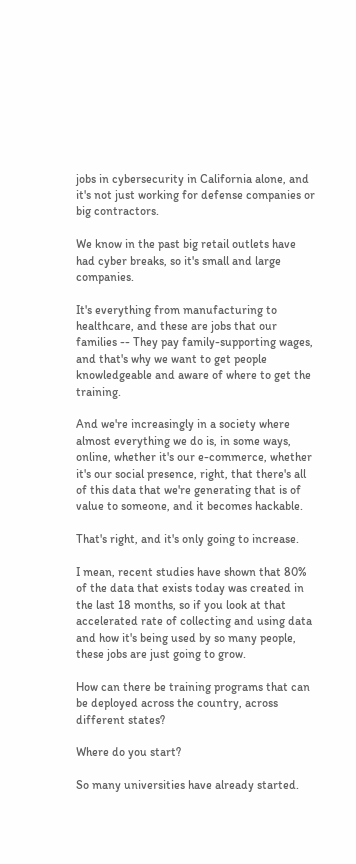jobs in cybersecurity in California alone, and it's not just working for defense companies or big contractors.

We know in the past big retail outlets have had cyber breaks, so it's small and large companies.

It's everything from manufacturing to healthcare, and these are jobs that our families -- They pay family-supporting wages, and that's why we want to get people knowledgeable and aware of where to get the training.

And we're increasingly in a society where almost everything we do is, in some ways, online, whether it's our e-commerce, whether it's our social presence, right, that there's all of this data that we're generating that is of value to someone, and it becomes hackable.

That's right, and it's only going to increase.

I mean, recent studies have shown that 80% of the data that exists today was created in the last 18 months, so if you look at that accelerated rate of collecting and using data and how it's being used by so many people, these jobs are just going to grow.

How can there be training programs that can be deployed across the country, across different states?

Where do you start?

So many universities have already started.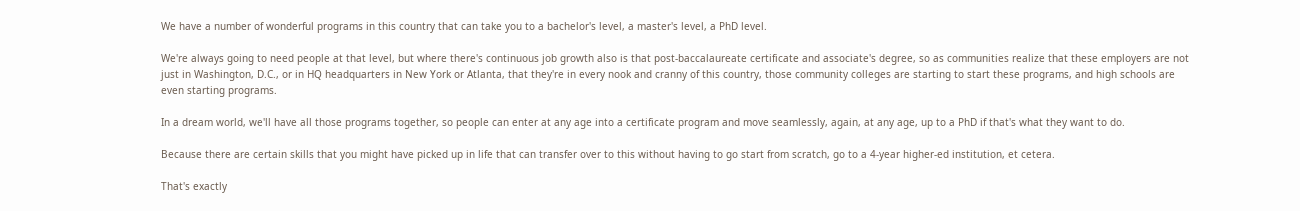We have a number of wonderful programs in this country that can take you to a bachelor's level, a master's level, a PhD level.

We're always going to need people at that level, but where there's continuous job growth also is that post-baccalaureate certificate and associate's degree, so as communities realize that these employers are not just in Washington, D.C., or in HQ headquarters in New York or Atlanta, that they're in every nook and cranny of this country, those community colleges are starting to start these programs, and high schools are even starting programs.

In a dream world, we'll have all those programs together, so people can enter at any age into a certificate program and move seamlessly, again, at any age, up to a PhD if that's what they want to do.

Because there are certain skills that you might have picked up in life that can transfer over to this without having to go start from scratch, go to a 4-year higher-ed institution, et cetera.

That's exactly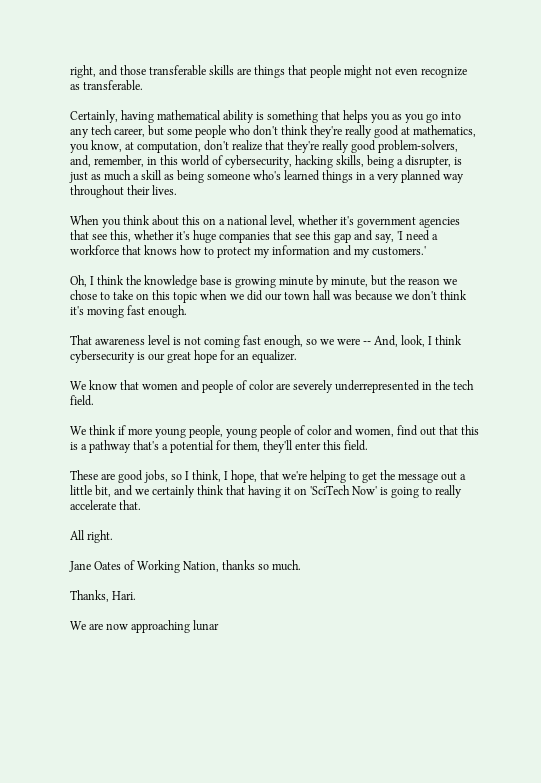right, and those transferable skills are things that people might not even recognize as transferable.

Certainly, having mathematical ability is something that helps you as you go into any tech career, but some people who don't think they're really good at mathematics, you know, at computation, don't realize that they're really good problem-solvers, and, remember, in this world of cybersecurity, hacking skills, being a disrupter, is just as much a skill as being someone who's learned things in a very planned way throughout their lives.

When you think about this on a national level, whether it's government agencies that see this, whether it's huge companies that see this gap and say, 'I need a workforce that knows how to protect my information and my customers.'

Oh, I think the knowledge base is growing minute by minute, but the reason we chose to take on this topic when we did our town hall was because we don't think it's moving fast enough.

That awareness level is not coming fast enough, so we were -- And, look, I think cybersecurity is our great hope for an equalizer.

We know that women and people of color are severely underrepresented in the tech field.

We think if more young people, young people of color and women, find out that this is a pathway that's a potential for them, they'll enter this field.

These are good jobs, so I think, I hope, that we're helping to get the message out a little bit, and we certainly think that having it on 'SciTech Now' is going to really accelerate that.

All right.

Jane Oates of Working Nation, thanks so much.

Thanks, Hari.

We are now approaching lunar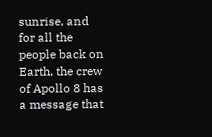sunrise, and for all the people back on Earth, the crew of Apollo 8 has a message that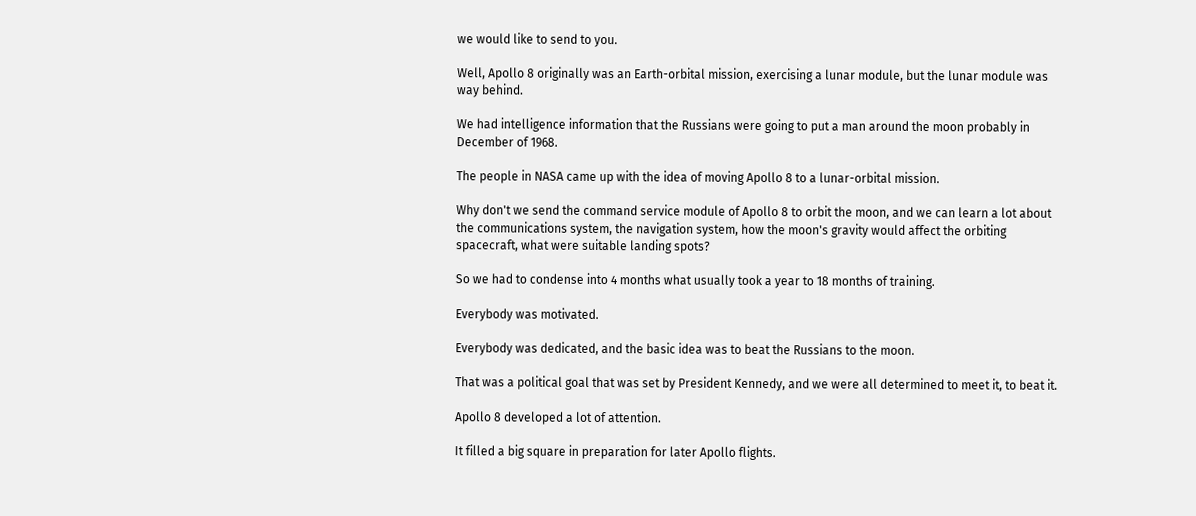we would like to send to you.

Well, Apollo 8 originally was an Earth-orbital mission, exercising a lunar module, but the lunar module was way behind.

We had intelligence information that the Russians were going to put a man around the moon probably in December of 1968.

The people in NASA came up with the idea of moving Apollo 8 to a lunar-orbital mission.

Why don't we send the command service module of Apollo 8 to orbit the moon, and we can learn a lot about the communications system, the navigation system, how the moon's gravity would affect the orbiting spacecraft, what were suitable landing spots?

So we had to condense into 4 months what usually took a year to 18 months of training.

Everybody was motivated.

Everybody was dedicated, and the basic idea was to beat the Russians to the moon.

That was a political goal that was set by President Kennedy, and we were all determined to meet it, to beat it.

Apollo 8 developed a lot of attention.

It filled a big square in preparation for later Apollo flights.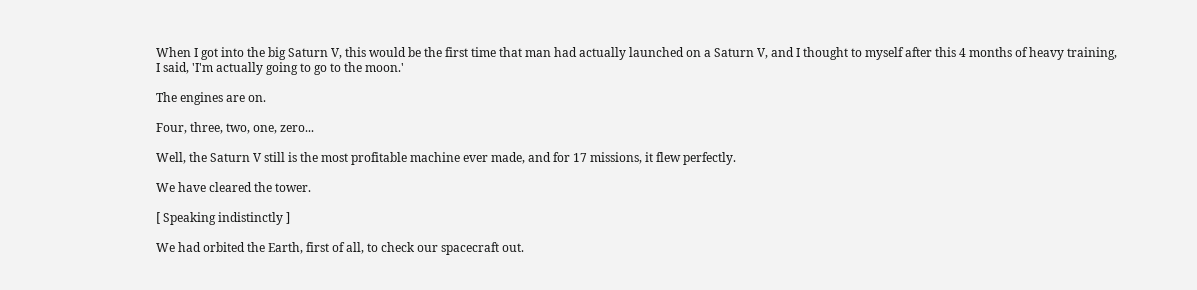When I got into the big Saturn V, this would be the first time that man had actually launched on a Saturn V, and I thought to myself after this 4 months of heavy training, I said, 'I'm actually going to go to the moon.'

The engines are on.

Four, three, two, one, zero...

Well, the Saturn V still is the most profitable machine ever made, and for 17 missions, it flew perfectly.

We have cleared the tower.

[ Speaking indistinctly ]

We had orbited the Earth, first of all, to check our spacecraft out.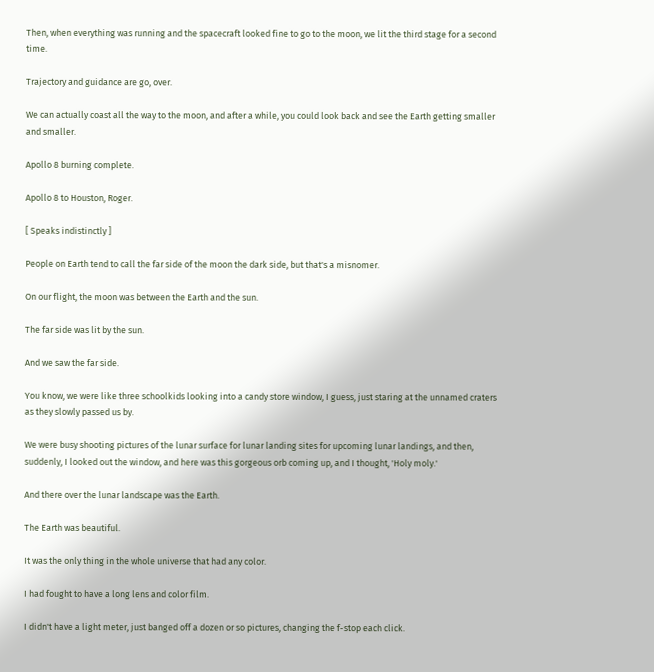Then, when everything was running and the spacecraft looked fine to go to the moon, we lit the third stage for a second time.

Trajectory and guidance are go, over.

We can actually coast all the way to the moon, and after a while, you could look back and see the Earth getting smaller and smaller.

Apollo 8 burning complete.

Apollo 8 to Houston, Roger.

[ Speaks indistinctly ]

People on Earth tend to call the far side of the moon the dark side, but that's a misnomer.

On our flight, the moon was between the Earth and the sun.

The far side was lit by the sun.

And we saw the far side.

You know, we were like three schoolkids looking into a candy store window, I guess, just staring at the unnamed craters as they slowly passed us by.

We were busy shooting pictures of the lunar surface for lunar landing sites for upcoming lunar landings, and then, suddenly, I looked out the window, and here was this gorgeous orb coming up, and I thought, 'Holy moly.'

And there over the lunar landscape was the Earth.

The Earth was beautiful.

It was the only thing in the whole universe that had any color.

I had fought to have a long lens and color film.

I didn't have a light meter, just banged off a dozen or so pictures, changing the f-stop each click.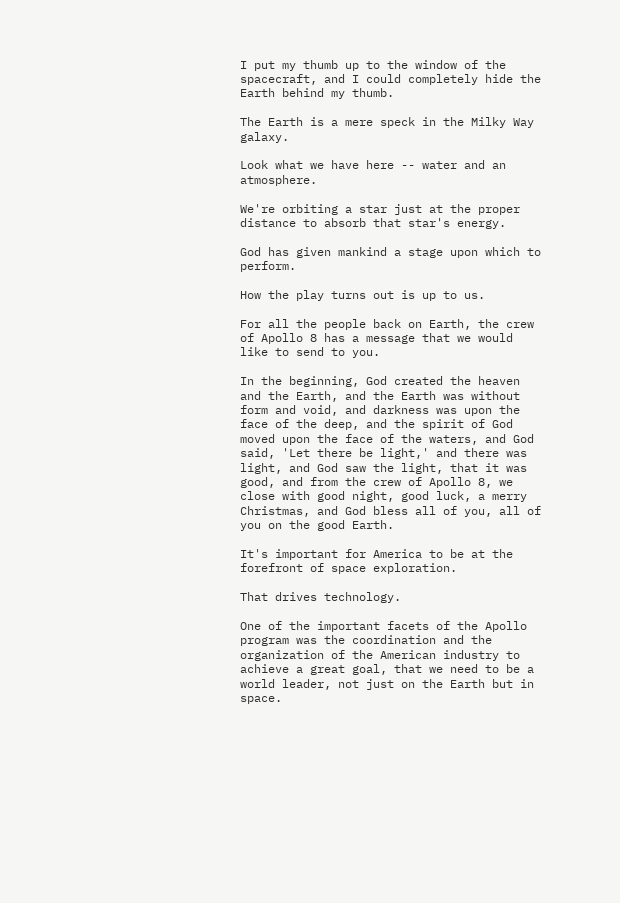I put my thumb up to the window of the spacecraft, and I could completely hide the Earth behind my thumb.

The Earth is a mere speck in the Milky Way galaxy.

Look what we have here -- water and an atmosphere.

We're orbiting a star just at the proper distance to absorb that star's energy.

God has given mankind a stage upon which to perform.

How the play turns out is up to us.

For all the people back on Earth, the crew of Apollo 8 has a message that we would like to send to you.

In the beginning, God created the heaven and the Earth, and the Earth was without form and void, and darkness was upon the face of the deep, and the spirit of God moved upon the face of the waters, and God said, 'Let there be light,' and there was light, and God saw the light, that it was good, and from the crew of Apollo 8, we close with good night, good luck, a merry Christmas, and God bless all of you, all of you on the good Earth.

It's important for America to be at the forefront of space exploration.

That drives technology.

One of the important facets of the Apollo program was the coordination and the organization of the American industry to achieve a great goal, that we need to be a world leader, not just on the Earth but in space.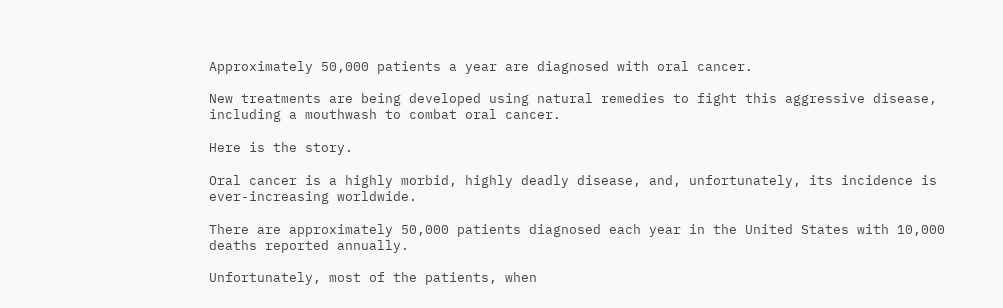Approximately 50,000 patients a year are diagnosed with oral cancer.

New treatments are being developed using natural remedies to fight this aggressive disease, including a mouthwash to combat oral cancer.

Here is the story.

Oral cancer is a highly morbid, highly deadly disease, and, unfortunately, its incidence is ever-increasing worldwide.

There are approximately 50,000 patients diagnosed each year in the United States with 10,000 deaths reported annually.

Unfortunately, most of the patients, when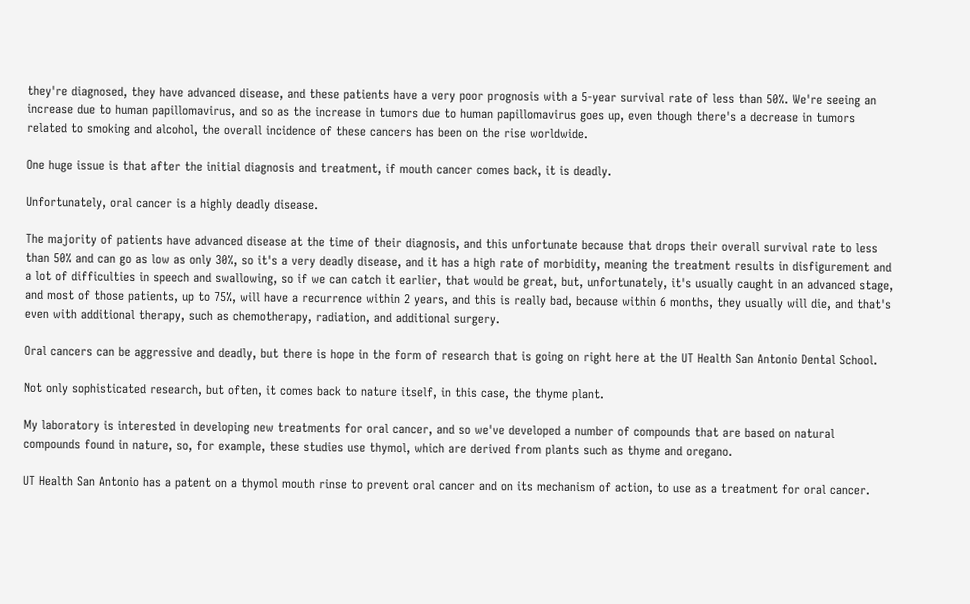they're diagnosed, they have advanced disease, and these patients have a very poor prognosis with a 5-year survival rate of less than 50%. We're seeing an increase due to human papillomavirus, and so as the increase in tumors due to human papillomavirus goes up, even though there's a decrease in tumors related to smoking and alcohol, the overall incidence of these cancers has been on the rise worldwide.

One huge issue is that after the initial diagnosis and treatment, if mouth cancer comes back, it is deadly.

Unfortunately, oral cancer is a highly deadly disease.

The majority of patients have advanced disease at the time of their diagnosis, and this unfortunate because that drops their overall survival rate to less than 50% and can go as low as only 30%, so it's a very deadly disease, and it has a high rate of morbidity, meaning the treatment results in disfigurement and a lot of difficulties in speech and swallowing, so if we can catch it earlier, that would be great, but, unfortunately, it's usually caught in an advanced stage, and most of those patients, up to 75%, will have a recurrence within 2 years, and this is really bad, because within 6 months, they usually will die, and that's even with additional therapy, such as chemotherapy, radiation, and additional surgery.

Oral cancers can be aggressive and deadly, but there is hope in the form of research that is going on right here at the UT Health San Antonio Dental School.

Not only sophisticated research, but often, it comes back to nature itself, in this case, the thyme plant.

My laboratory is interested in developing new treatments for oral cancer, and so we've developed a number of compounds that are based on natural compounds found in nature, so, for example, these studies use thymol, which are derived from plants such as thyme and oregano.

UT Health San Antonio has a patent on a thymol mouth rinse to prevent oral cancer and on its mechanism of action, to use as a treatment for oral cancer.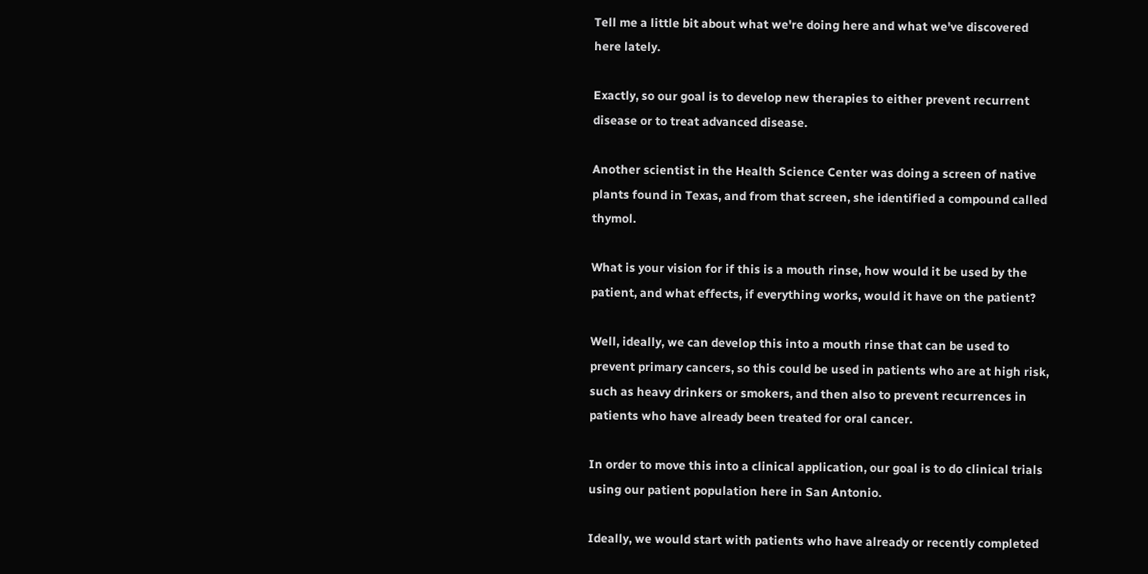Tell me a little bit about what we're doing here and what we've discovered here lately.

Exactly, so our goal is to develop new therapies to either prevent recurrent disease or to treat advanced disease.

Another scientist in the Health Science Center was doing a screen of native plants found in Texas, and from that screen, she identified a compound called thymol.

What is your vision for if this is a mouth rinse, how would it be used by the patient, and what effects, if everything works, would it have on the patient?

Well, ideally, we can develop this into a mouth rinse that can be used to prevent primary cancers, so this could be used in patients who are at high risk, such as heavy drinkers or smokers, and then also to prevent recurrences in patients who have already been treated for oral cancer.

In order to move this into a clinical application, our goal is to do clinical trials using our patient population here in San Antonio.

Ideally, we would start with patients who have already or recently completed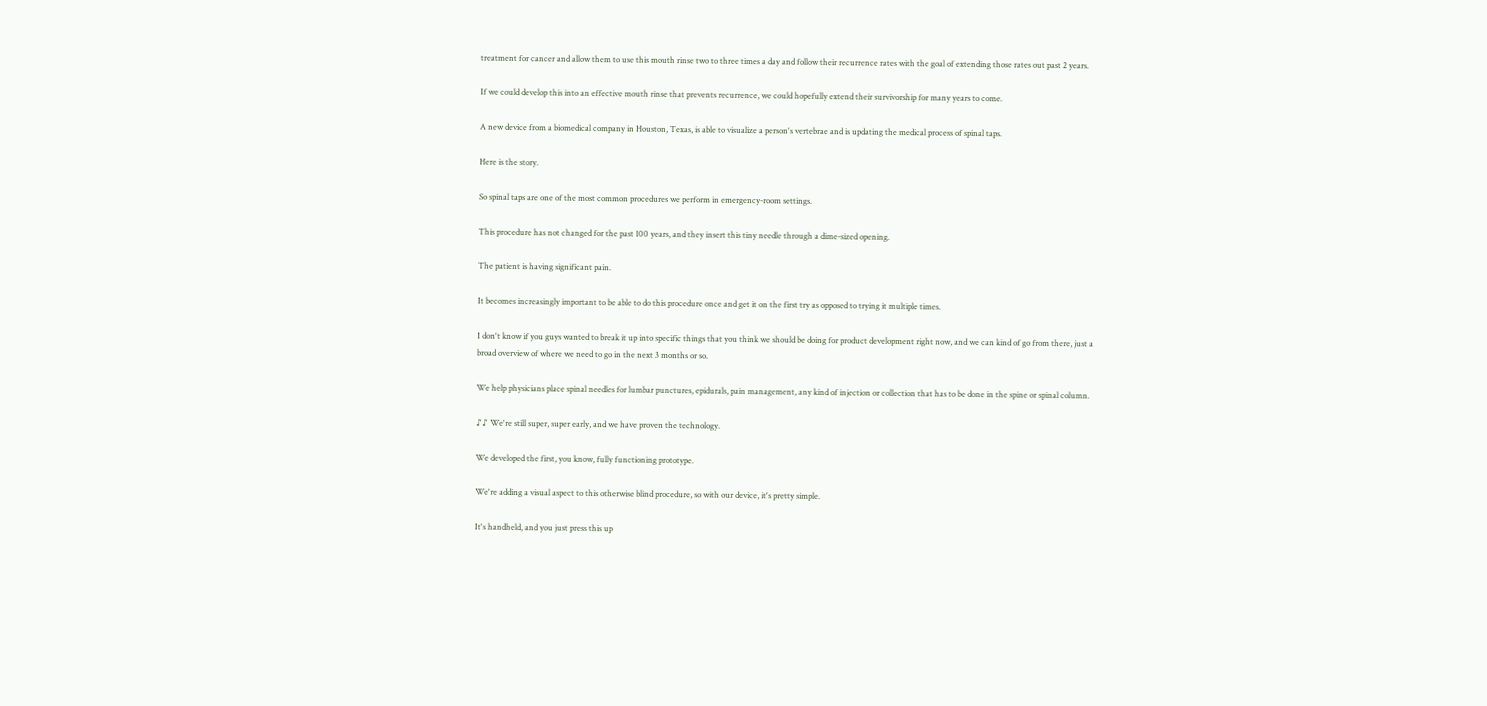treatment for cancer and allow them to use this mouth rinse two to three times a day and follow their recurrence rates with the goal of extending those rates out past 2 years.

If we could develop this into an effective mouth rinse that prevents recurrence, we could hopefully extend their survivorship for many years to come.

A new device from a biomedical company in Houston, Texas, is able to visualize a person's vertebrae and is updating the medical process of spinal taps.

Here is the story.

So spinal taps are one of the most common procedures we perform in emergency-room settings.

This procedure has not changed for the past 100 years, and they insert this tiny needle through a dime-sized opening.

The patient is having significant pain.

It becomes increasingly important to be able to do this procedure once and get it on the first try as opposed to trying it multiple times.

I don't know if you guys wanted to break it up into specific things that you think we should be doing for product development right now, and we can kind of go from there, just a broad overview of where we need to go in the next 3 months or so.

We help physicians place spinal needles for lumbar punctures, epidurals, pain management, any kind of injection or collection that has to be done in the spine or spinal column.

♪♪ We're still super, super early, and we have proven the technology.

We developed the first, you know, fully functioning prototype.

We're adding a visual aspect to this otherwise blind procedure, so with our device, it's pretty simple.

It's handheld, and you just press this up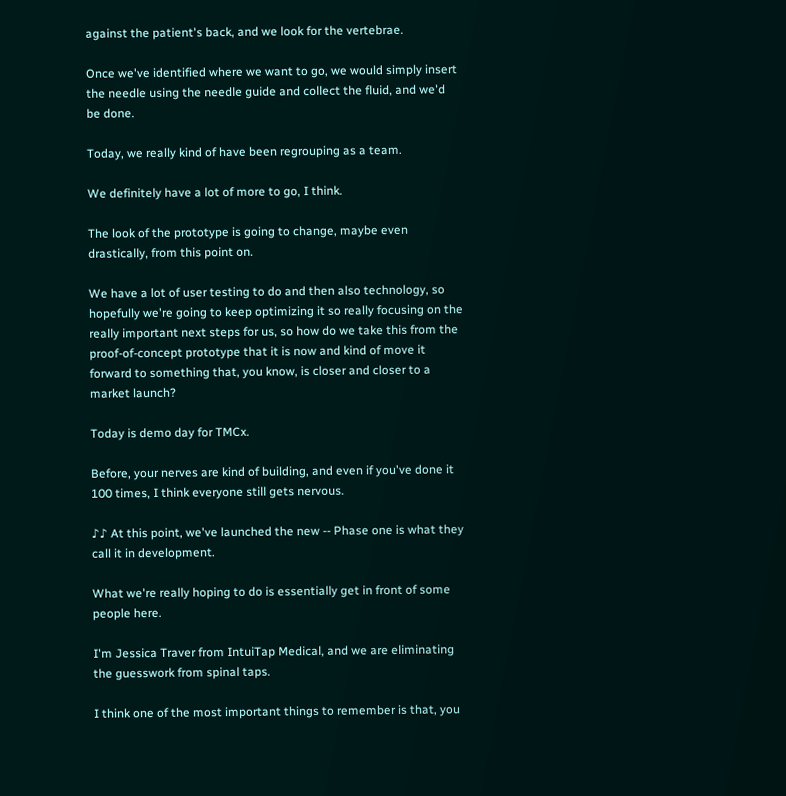against the patient's back, and we look for the vertebrae.

Once we've identified where we want to go, we would simply insert the needle using the needle guide and collect the fluid, and we'd be done.

Today, we really kind of have been regrouping as a team.

We definitely have a lot of more to go, I think.

The look of the prototype is going to change, maybe even drastically, from this point on.

We have a lot of user testing to do and then also technology, so hopefully we're going to keep optimizing it so really focusing on the really important next steps for us, so how do we take this from the proof-of-concept prototype that it is now and kind of move it forward to something that, you know, is closer and closer to a market launch?

Today is demo day for TMCx.

Before, your nerves are kind of building, and even if you've done it 100 times, I think everyone still gets nervous.

♪♪ At this point, we've launched the new -- Phase one is what they call it in development.

What we're really hoping to do is essentially get in front of some people here.

I'm Jessica Traver from IntuiTap Medical, and we are eliminating the guesswork from spinal taps.

I think one of the most important things to remember is that, you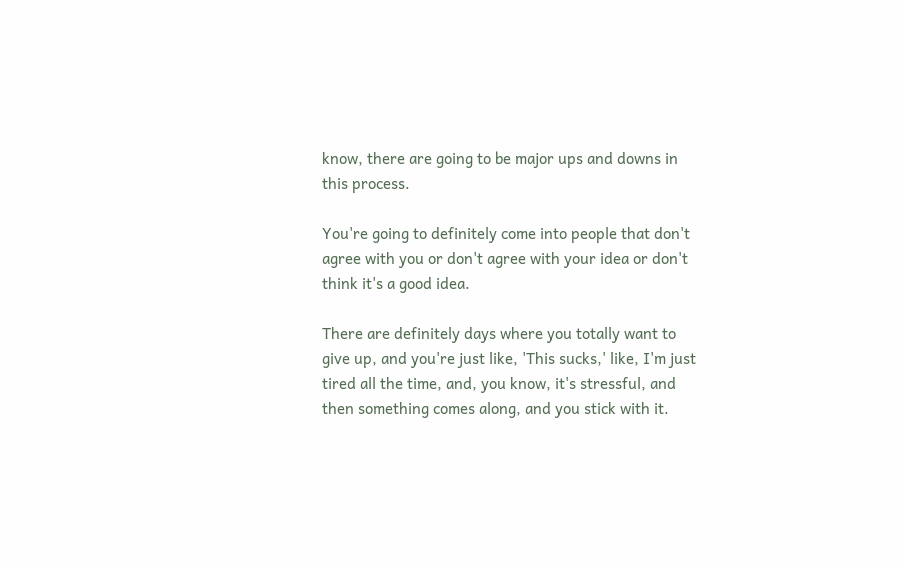know, there are going to be major ups and downs in this process.

You're going to definitely come into people that don't agree with you or don't agree with your idea or don't think it's a good idea.

There are definitely days where you totally want to give up, and you're just like, 'This sucks,' like, I'm just tired all the time, and, you know, it's stressful, and then something comes along, and you stick with it.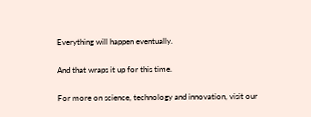Everything will happen eventually.

And that wraps it up for this time.

For more on science, technology and innovation, visit our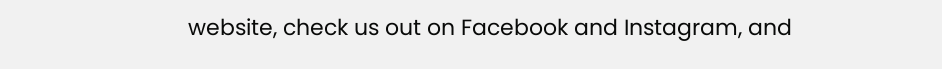website, check us out on Facebook and Instagram, and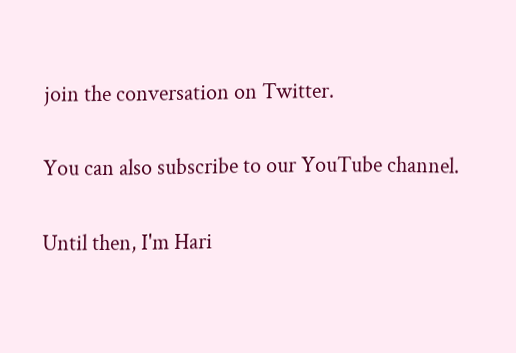join the conversation on Twitter.

You can also subscribe to our YouTube channel.

Until then, I'm Hari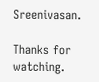Sreenivasan.

Thanks for watching.